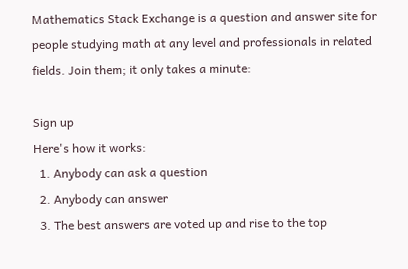Mathematics Stack Exchange is a question and answer site for people studying math at any level and professionals in related fields. Join them; it only takes a minute:

Sign up
Here's how it works:
  1. Anybody can ask a question
  2. Anybody can answer
  3. The best answers are voted up and rise to the top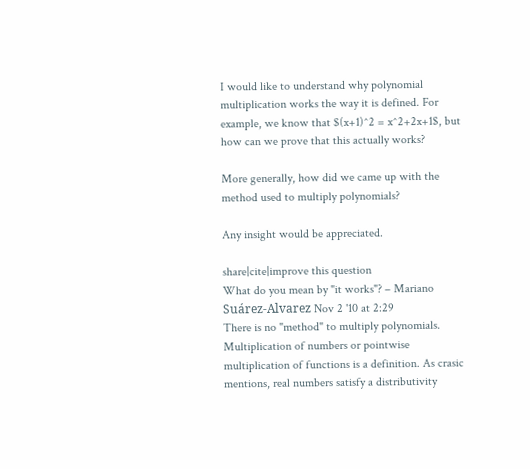I would like to understand why polynomial multiplication works the way it is defined. For example, we know that $(x+1)^2 = x^2+2x+1$, but how can we prove that this actually works?

More generally, how did we came up with the method used to multiply polynomials?

Any insight would be appreciated.

share|cite|improve this question
What do you mean by "it works"? – Mariano Suárez-Alvarez Nov 2 '10 at 2:29
There is no "method" to multiply polynomials. Multiplication of numbers or pointwise multiplication of functions is a definition. As crasic mentions, real numbers satisfy a distributivity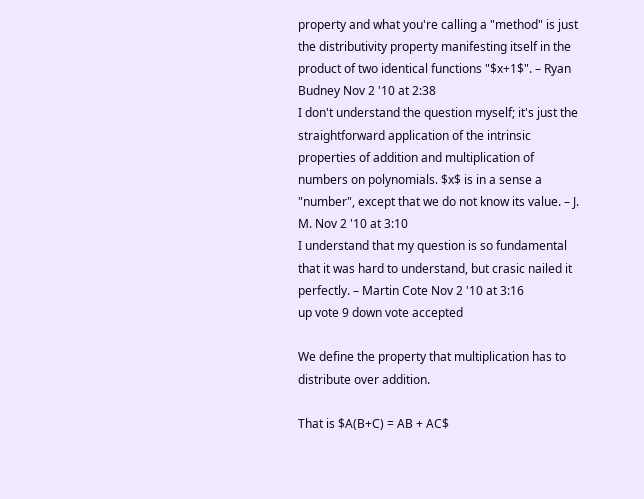property and what you're calling a "method" is just the distributivity property manifesting itself in the product of two identical functions "$x+1$". – Ryan Budney Nov 2 '10 at 2:38
I don't understand the question myself; it's just the straightforward application of the intrinsic properties of addition and multiplication of numbers on polynomials. $x$ is in a sense a "number", except that we do not know its value. – J. M. Nov 2 '10 at 3:10
I understand that my question is so fundamental that it was hard to understand, but crasic nailed it perfectly. – Martin Cote Nov 2 '10 at 3:16
up vote 9 down vote accepted

We define the property that multiplication has to distribute over addition.

That is $A(B+C) = AB + AC$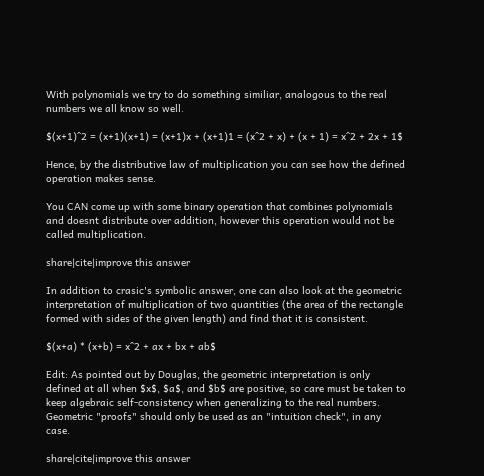With polynomials we try to do something similiar, analogous to the real numbers we all know so well.

$(x+1)^2 = (x+1)(x+1) = (x+1)x + (x+1)1 = (x^2 + x) + (x + 1) = x^2 + 2x + 1$

Hence, by the distributive law of multiplication you can see how the defined operation makes sense.

You CAN come up with some binary operation that combines polynomials and doesnt distribute over addition, however this operation would not be called multiplication.

share|cite|improve this answer

In addition to crasic's symbolic answer, one can also look at the geometric interpretation of multiplication of two quantities (the area of the rectangle formed with sides of the given length) and find that it is consistent.

$(x+a) * (x+b) = x^2 + ax + bx + ab$

Edit: As pointed out by Douglas, the geometric interpretation is only defined at all when $x$, $a$, and $b$ are positive, so care must be taken to keep algebraic self-consistency when generalizing to the real numbers. Geometric "proofs" should only be used as an "intuition check", in any case.

share|cite|improve this answer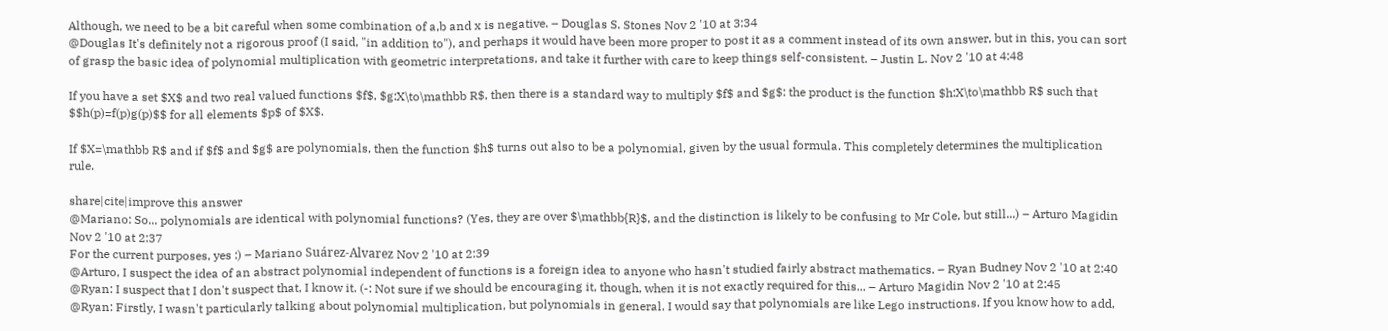Although, we need to be a bit careful when some combination of a,b and x is negative. – Douglas S. Stones Nov 2 '10 at 3:34
@Douglas It's definitely not a rigorous proof (I said, "in addition to"), and perhaps it would have been more proper to post it as a comment instead of its own answer, but in this, you can sort of grasp the basic idea of polynomial multiplication with geometric interpretations, and take it further with care to keep things self-consistent. – Justin L. Nov 2 '10 at 4:48

If you have a set $X$ and two real valued functions $f$, $g:X\to\mathbb R$, then there is a standard way to multiply $f$ and $g$: the product is the function $h:X\to\mathbb R$ such that $$h(p)=f(p)g(p)$$ for all elements $p$ of $X$.

If $X=\mathbb R$ and if $f$ and $g$ are polynomials, then the function $h$ turns out also to be a polynomial, given by the usual formula. This completely determines the multiplication rule.

share|cite|improve this answer
@Mariano: So... polynomials are identical with polynomial functions? (Yes, they are over $\mathbb{R}$, and the distinction is likely to be confusing to Mr Cole, but still...) – Arturo Magidin Nov 2 '10 at 2:37
For the current purposes, yes :) – Mariano Suárez-Alvarez Nov 2 '10 at 2:39
@Arturo, I suspect the idea of an abstract polynomial independent of functions is a foreign idea to anyone who hasn't studied fairly abstract mathematics. – Ryan Budney Nov 2 '10 at 2:40
@Ryan: I suspect that I don't suspect that, I know it. (-: Not sure if we should be encouraging it, though, when it is not exactly required for this... – Arturo Magidin Nov 2 '10 at 2:45
@Ryan: Firstly, I wasn't particularly talking about polynomial multiplication, but polynomials in general. I would say that polynomials are like Lego instructions. If you know how to add,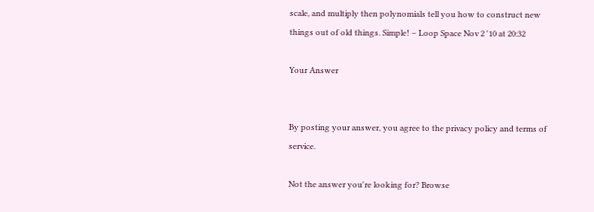scale, and multiply then polynomials tell you how to construct new things out of old things. Simple! – Loop Space Nov 2 '10 at 20:32

Your Answer


By posting your answer, you agree to the privacy policy and terms of service.

Not the answer you're looking for? Browse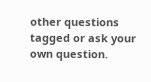other questions tagged or ask your own question.